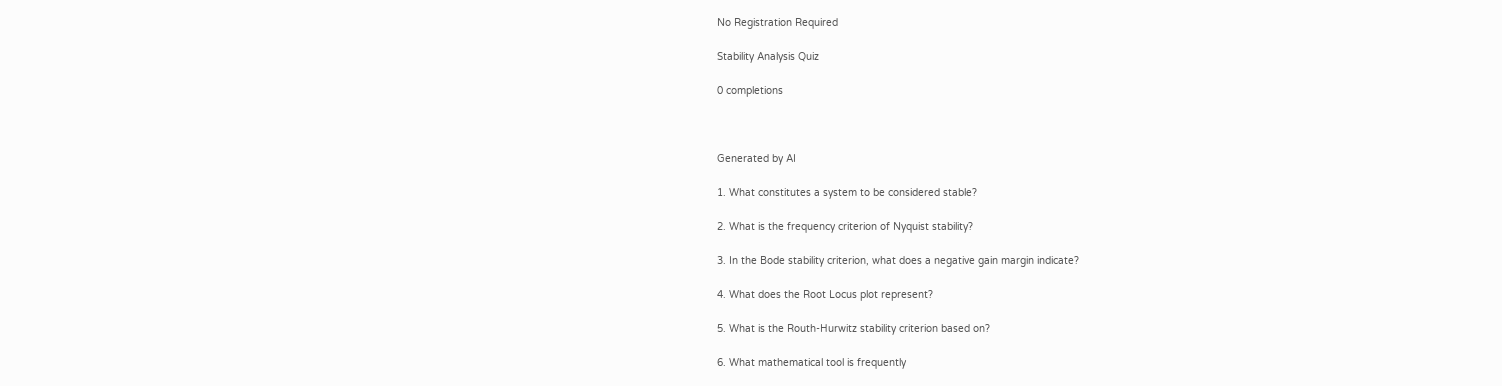No Registration Required

Stability Analysis Quiz

0 completions



Generated by AI

1. What constitutes a system to be considered stable?

2. What is the frequency criterion of Nyquist stability?

3. In the Bode stability criterion, what does a negative gain margin indicate?

4. What does the Root Locus plot represent?

5. What is the Routh-Hurwitz stability criterion based on?

6. What mathematical tool is frequently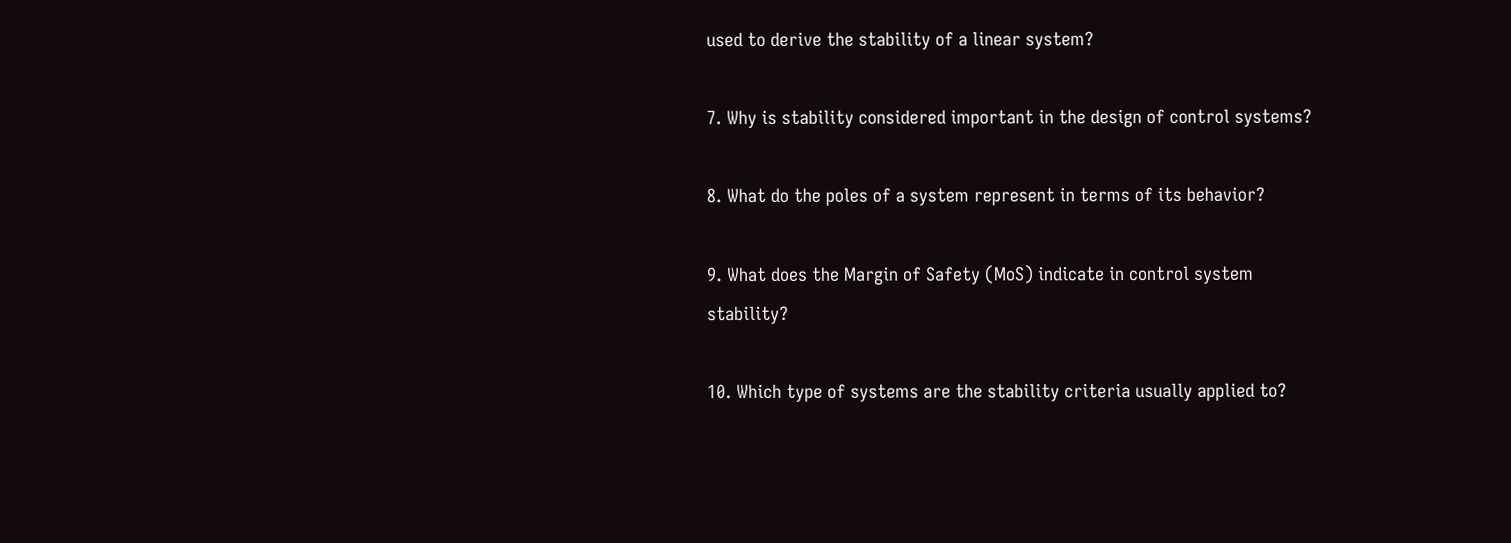used to derive the stability of a linear system?

7. Why is stability considered important in the design of control systems?

8. What do the poles of a system represent in terms of its behavior?

9. What does the Margin of Safety (MoS) indicate in control system stability?

10. Which type of systems are the stability criteria usually applied to?